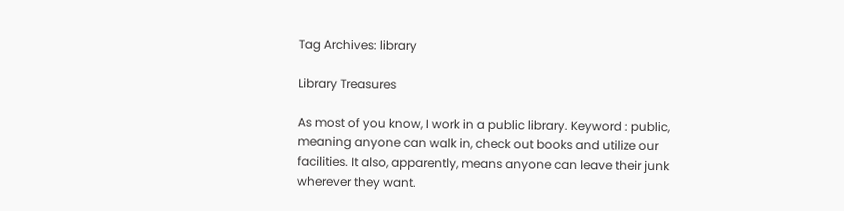Tag Archives: library

Library Treasures

As most of you know, I work in a public library. Keyword : public, meaning anyone can walk in, check out books and utilize our facilities. It also, apparently, means anyone can leave their junk wherever they want.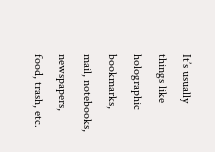It’s usually things like holographic bookmarks, mail, notebooks, newspapers, food, trash, etc.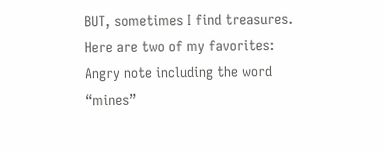BUT, sometimes I find treasures.
Here are two of my favorites:
Angry note including the word “mines”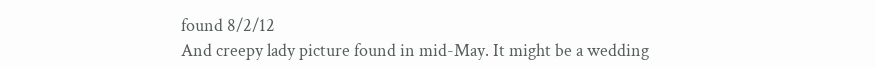found 8/2/12
And creepy lady picture found in mid-May. It might be a wedding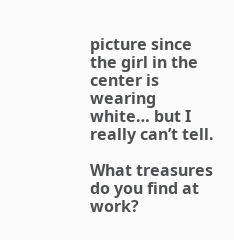picture since the girl in the center is wearing white… but I really can’t tell.

What treasures do you find at work?